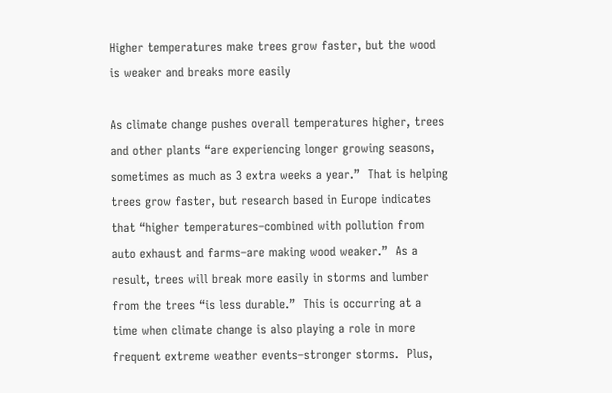Higher temperatures make trees grow faster, but the wood is weaker and breaks more easily

As climate change pushes overall temperatures higher, trees and other plants “are experiencing longer growing seasons, sometimes as much as 3 extra weeks a year.”  That is helping trees grow faster, but research based in Europe indicates that “higher temperatures–combined with pollution from auto exhaust and farms–are making wood weaker.”  As a result, trees will break more easily in storms and lumber from the trees “is less durable.”  This is occurring at a time when climate change is also playing a role in more frequent extreme weather events–stronger storms.  Plus,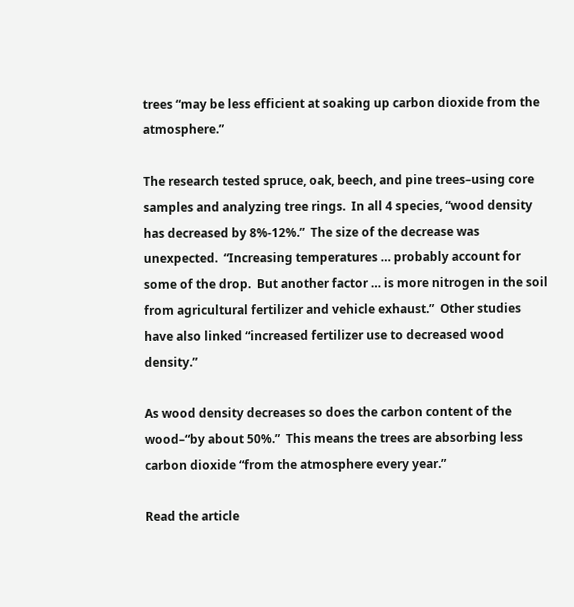trees “may be less efficient at soaking up carbon dioxide from the atmosphere.”

The research tested spruce, oak, beech, and pine trees–using core samples and analyzing tree rings.  In all 4 species, “wood density has decreased by 8%-12%.”  The size of the decrease was unexpected.  “Increasing temperatures … probably account for some of the drop.  But another factor … is more nitrogen in the soil from agricultural fertilizer and vehicle exhaust.”  Other studies have also linked “increased fertilizer use to decreased wood density.”

As wood density decreases so does the carbon content of the wood–“by about 50%.”  This means the trees are absorbing less carbon dioxide “from the atmosphere every year.”

Read the article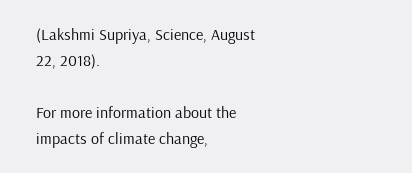(Lakshmi Supriya, Science, August 22, 2018).

For more information about the impacts of climate change,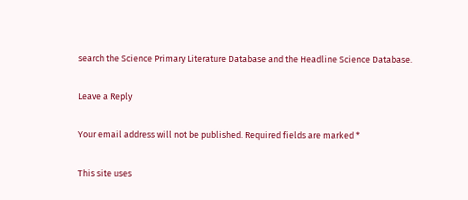search the Science Primary Literature Database and the Headline Science Database.

Leave a Reply

Your email address will not be published. Required fields are marked *

This site uses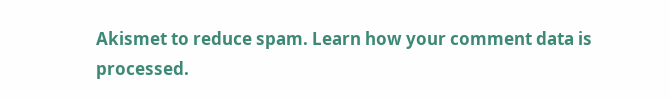Akismet to reduce spam. Learn how your comment data is processed.